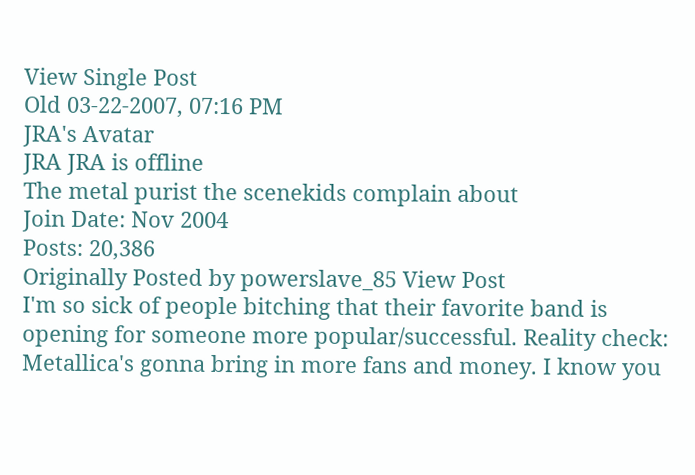View Single Post
Old 03-22-2007, 07:16 PM
JRA's Avatar
JRA JRA is offline
The metal purist the scenekids complain about
Join Date: Nov 2004
Posts: 20,386
Originally Posted by powerslave_85 View Post
I'm so sick of people bitching that their favorite band is opening for someone more popular/successful. Reality check: Metallica's gonna bring in more fans and money. I know you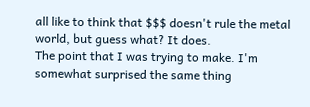all like to think that $$$ doesn't rule the metal world, but guess what? It does.
The point that I was trying to make. I'm somewhat surprised the same thing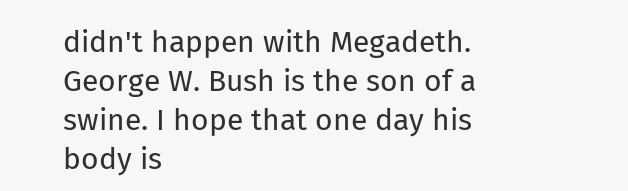didn't happen with Megadeth.
George W. Bush is the son of a swine. I hope that one day his body is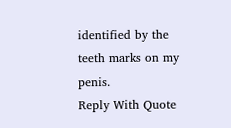identified by the teeth marks on my penis.
Reply With Quote